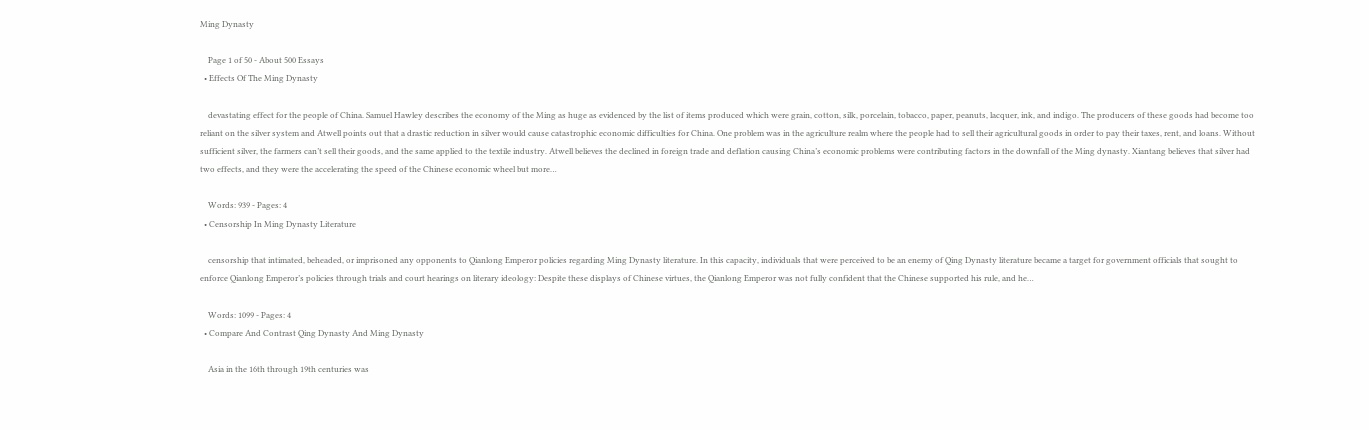Ming Dynasty

    Page 1 of 50 - About 500 Essays
  • Effects Of The Ming Dynasty

    devastating effect for the people of China. Samuel Hawley describes the economy of the Ming as huge as evidenced by the list of items produced which were grain, cotton, silk, porcelain, tobacco, paper, peanuts, lacquer, ink, and indigo. The producers of these goods had become too reliant on the silver system and Atwell points out that a drastic reduction in silver would cause catastrophic economic difficulties for China. One problem was in the agriculture realm where the people had to sell their agricultural goods in order to pay their taxes, rent, and loans. Without sufficient silver, the farmers can’t sell their goods, and the same applied to the textile industry. Atwell believes the declined in foreign trade and deflation causing China’s economic problems were contributing factors in the downfall of the Ming dynasty. Xiantang believes that silver had two effects, and they were the accelerating the speed of the Chinese economic wheel but more…

    Words: 939 - Pages: 4
  • Censorship In Ming Dynasty Literature

    censorship that intimated, beheaded, or imprisoned any opponents to Qianlong Emperor policies regarding Ming Dynasty literature. In this capacity, individuals that were perceived to be an enemy of Qing Dynasty literature became a target for government officials that sought to enforce Qianlong Emperor’s policies through trials and court hearings on literary ideology: Despite these displays of Chinese virtues, the Qianlong Emperor was not fully confident that the Chinese supported his rule, and he…

    Words: 1099 - Pages: 4
  • Compare And Contrast Qing Dynasty And Ming Dynasty

    Asia in the 16th through 19th centuries was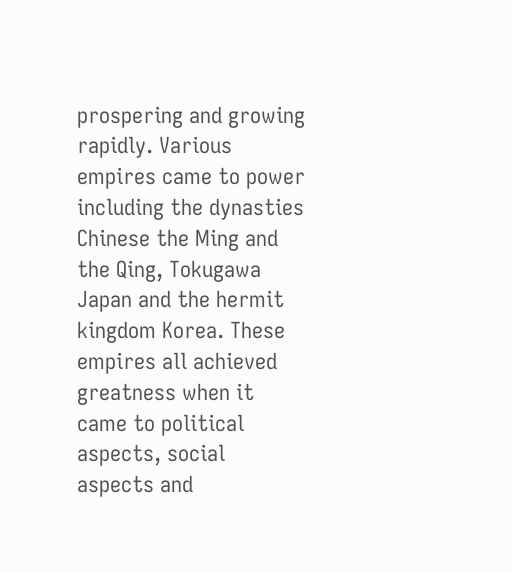prospering and growing rapidly. Various empires came to power including the dynasties Chinese the Ming and the Qing, Tokugawa Japan and the hermit kingdom Korea. These empires all achieved greatness when it came to political aspects, social aspects and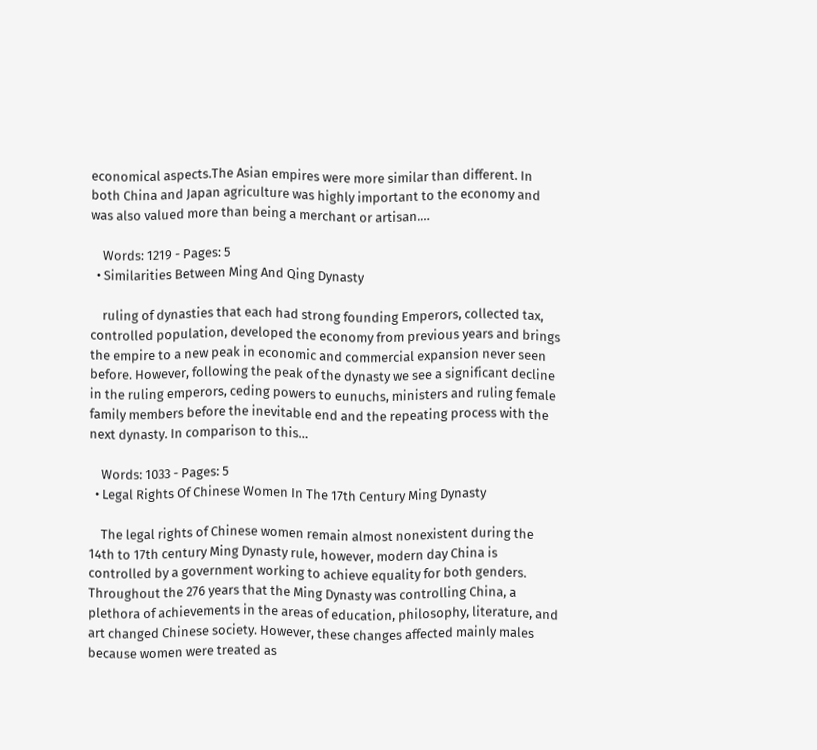economical aspects.The Asian empires were more similar than different. In both China and Japan agriculture was highly important to the economy and was also valued more than being a merchant or artisan.…

    Words: 1219 - Pages: 5
  • Similarities Between Ming And Qing Dynasty

    ruling of dynasties that each had strong founding Emperors, collected tax, controlled population, developed the economy from previous years and brings the empire to a new peak in economic and commercial expansion never seen before. However, following the peak of the dynasty we see a significant decline in the ruling emperors, ceding powers to eunuchs, ministers and ruling female family members before the inevitable end and the repeating process with the next dynasty. In comparison to this…

    Words: 1033 - Pages: 5
  • Legal Rights Of Chinese Women In The 17th Century Ming Dynasty

    The legal rights of Chinese women remain almost nonexistent during the 14th to 17th century Ming Dynasty rule, however, modern day China is controlled by a government working to achieve equality for both genders. Throughout the 276 years that the Ming Dynasty was controlling China, a plethora of achievements in the areas of education, philosophy, literature, and art changed Chinese society. However, these changes affected mainly males because women were treated as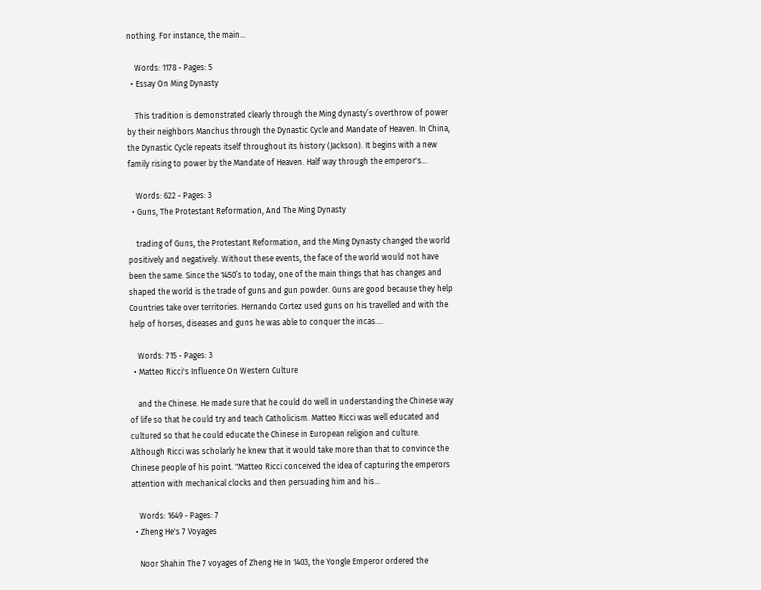nothing. For instance, the main…

    Words: 1178 - Pages: 5
  • Essay On Ming Dynasty

    This tradition is demonstrated clearly through the Ming dynasty’s overthrow of power by their neighbors Manchus through the Dynastic Cycle and Mandate of Heaven. In China, the Dynastic Cycle repeats itself throughout its history (Jackson). It begins with a new family rising to power by the Mandate of Heaven. Half way through the emperor's…

    Words: 622 - Pages: 3
  • Guns, The Protestant Reformation, And The Ming Dynasty

    trading of Guns, the Protestant Reformation, and the Ming Dynasty changed the world positively and negatively. Without these events, the face of the world would not have been the same. Since the 1450’s to today, one of the main things that has changes and shaped the world is the trade of guns and gun powder. Guns are good because they help Countries take over territories. Hernando Cortez used guns on his travelled and with the help of horses, diseases and guns he was able to conquer the incas.…

    Words: 715 - Pages: 3
  • Matteo Ricci's Influence On Western Culture

    and the Chinese. He made sure that he could do well in understanding the Chinese way of life so that he could try and teach Catholicism. Matteo Ricci was well educated and cultured so that he could educate the Chinese in European religion and culture. Although Ricci was scholarly he knew that it would take more than that to convince the Chinese people of his point. "Matteo Ricci conceived the idea of capturing the emperors attention with mechanical clocks and then persuading him and his…

    Words: 1649 - Pages: 7
  • Zheng He's 7 Voyages

    Noor Shahin The 7 voyages of Zheng He In 1403, the Yongle Emperor ordered the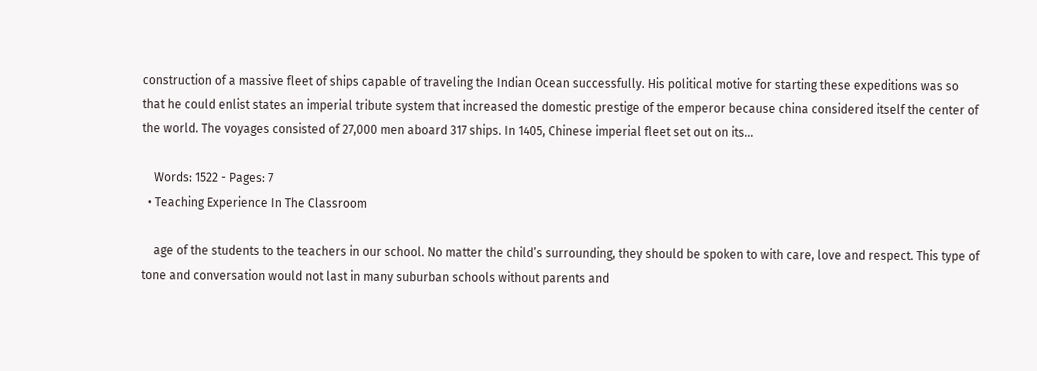construction of a massive fleet of ships capable of traveling the Indian Ocean successfully. His political motive for starting these expeditions was so that he could enlist states an imperial tribute system that increased the domestic prestige of the emperor because china considered itself the center of the world. The voyages consisted of 27,000 men aboard 317 ships. In 1405, Chinese imperial fleet set out on its…

    Words: 1522 - Pages: 7
  • Teaching Experience In The Classroom

    age of the students to the teachers in our school. No matter the child’s surrounding, they should be spoken to with care, love and respect. This type of tone and conversation would not last in many suburban schools without parents and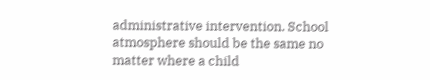administrative intervention. School atmosphere should be the same no matter where a child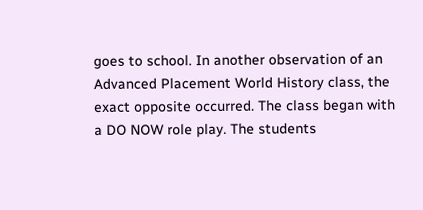goes to school. In another observation of an Advanced Placement World History class, the exact opposite occurred. The class began with a DO NOW role play. The students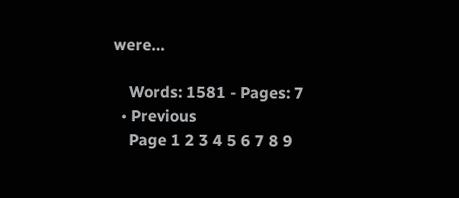were…

    Words: 1581 - Pages: 7
  • Previous
    Page 1 2 3 4 5 6 7 8 9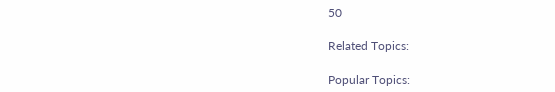50

Related Topics:

Popular Topics: